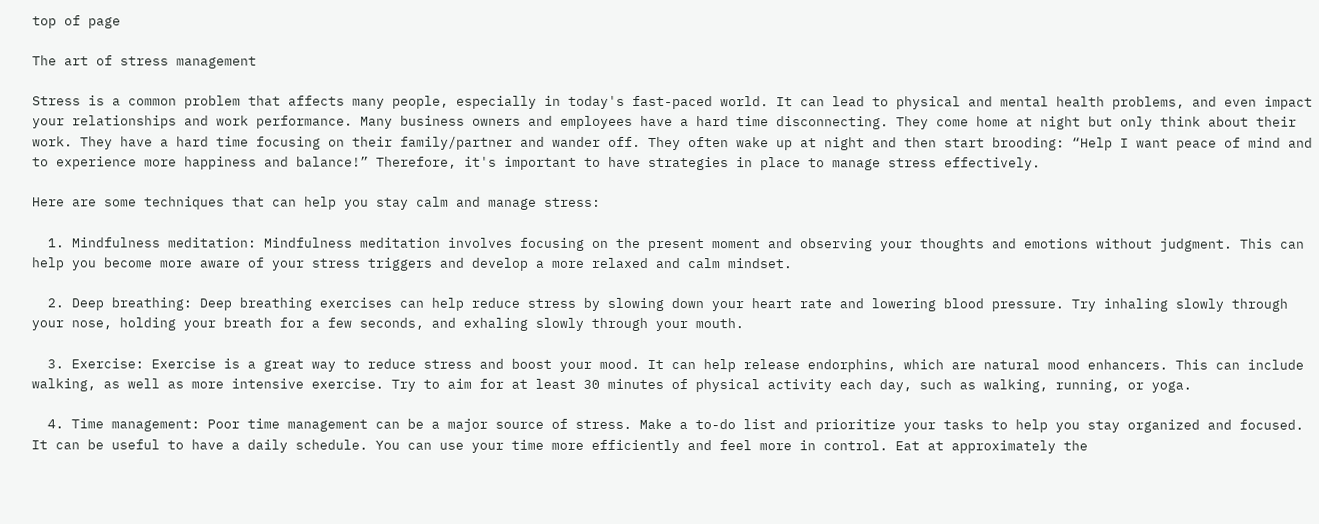top of page

The art of stress management

Stress is a common problem that affects many people, especially in today's fast-paced world. It can lead to physical and mental health problems, and even impact your relationships and work performance. Many business owners and employees have a hard time disconnecting. They come home at night but only think about their work. They have a hard time focusing on their family/partner and wander off. They often wake up at night and then start brooding: “Help I want peace of mind and to experience more happiness and balance!” Therefore, it's important to have strategies in place to manage stress effectively.

Here are some techniques that can help you stay calm and manage stress:

  1. Mindfulness meditation: Mindfulness meditation involves focusing on the present moment and observing your thoughts and emotions without judgment. This can help you become more aware of your stress triggers and develop a more relaxed and calm mindset.

  2. Deep breathing: Deep breathing exercises can help reduce stress by slowing down your heart rate and lowering blood pressure. Try inhaling slowly through your nose, holding your breath for a few seconds, and exhaling slowly through your mouth.

  3. Exercise: Exercise is a great way to reduce stress and boost your mood. It can help release endorphins, which are natural mood enhancers. This can include walking, as well as more intensive exercise. Try to aim for at least 30 minutes of physical activity each day, such as walking, running, or yoga.

  4. Time management: Poor time management can be a major source of stress. Make a to-do list and prioritize your tasks to help you stay organized and focused. It can be useful to have a daily schedule. You can use your time more efficiently and feel more in control. Eat at approximately the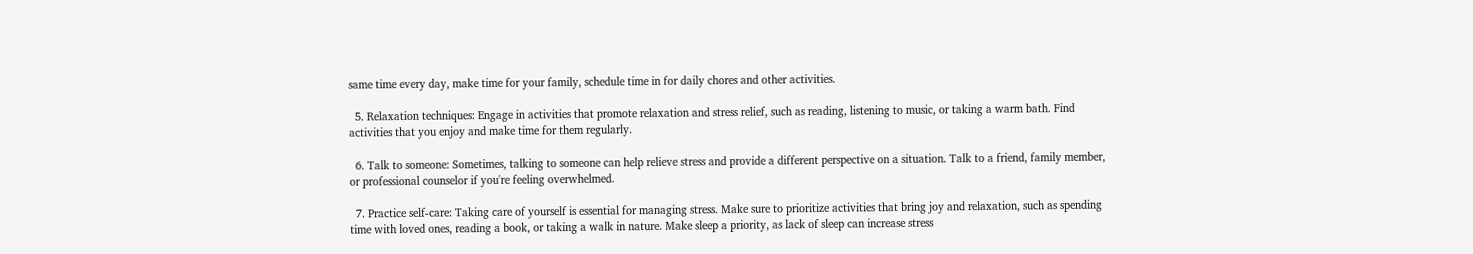same time every day, make time for your family, schedule time in for daily chores and other activities.

  5. Relaxation techniques: Engage in activities that promote relaxation and stress relief, such as reading, listening to music, or taking a warm bath. Find activities that you enjoy and make time for them regularly.

  6. Talk to someone: Sometimes, talking to someone can help relieve stress and provide a different perspective on a situation. Talk to a friend, family member, or professional counselor if you're feeling overwhelmed.

  7. Practice self-care: Taking care of yourself is essential for managing stress. Make sure to prioritize activities that bring joy and relaxation, such as spending time with loved ones, reading a book, or taking a walk in nature. Make sleep a priority, as lack of sleep can increase stress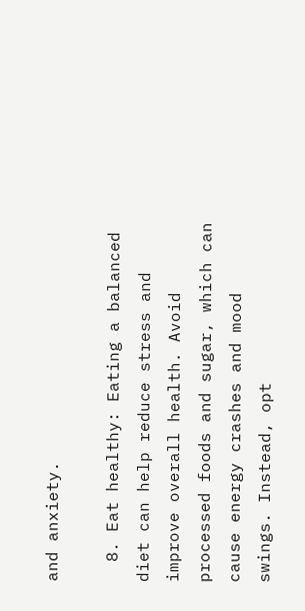and anxiety.

  8. Eat healthy: Eating a balanced diet can help reduce stress and improve overall health. Avoid processed foods and sugar, which can cause energy crashes and mood swings. Instead, opt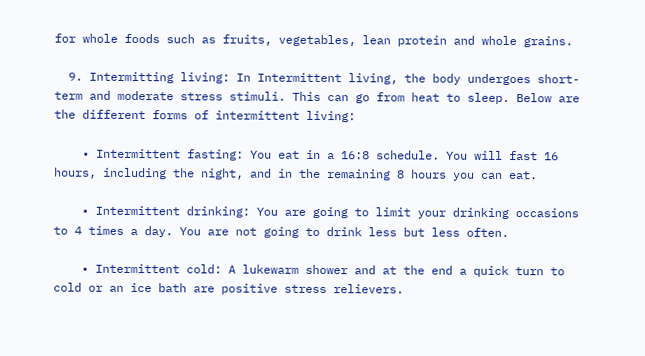for whole foods such as fruits, vegetables, lean protein and whole grains.

  9. Intermitting living: In Intermittent living, the body undergoes short-term and moderate stress stimuli. This can go from heat to sleep. Below are the different forms of intermittent living:

    • Intermittent fasting: You eat in a 16:8 schedule. You will fast 16 hours, including the night, and in the remaining 8 hours you can eat.

    • Intermittent drinking: You are going to limit your drinking occasions to 4 times a day. You are not going to drink less but less often.

    • Intermittent cold: A lukewarm shower and at the end a quick turn to cold or an ice bath are positive stress relievers.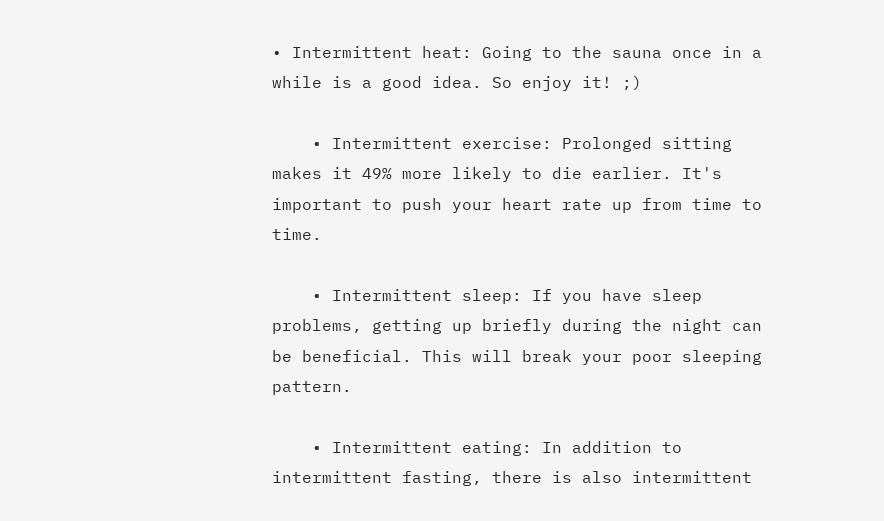• Intermittent heat: Going to the sauna once in a while is a good idea. So enjoy it! ;)

    • Intermittent exercise: Prolonged sitting makes it 49% more likely to die earlier. It's important to push your heart rate up from time to time.

    • Intermittent sleep: If you have sleep problems, getting up briefly during the night can be beneficial. This will break your poor sleeping pattern.

    • Intermittent eating: In addition to intermittent fasting, there is also intermittent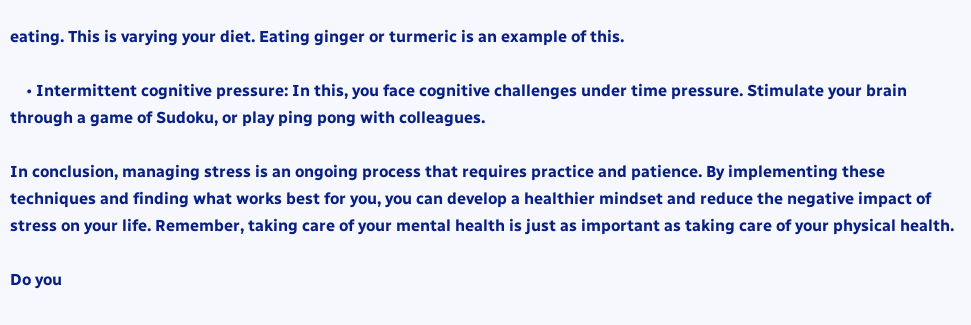eating. This is varying your diet. Eating ginger or turmeric is an example of this.

    • Intermittent cognitive pressure: In this, you face cognitive challenges under time pressure. Stimulate your brain through a game of Sudoku, or play ping pong with colleagues.

In conclusion, managing stress is an ongoing process that requires practice and patience. By implementing these techniques and finding what works best for you, you can develop a healthier mindset and reduce the negative impact of stress on your life. Remember, taking care of your mental health is just as important as taking care of your physical health.

Do you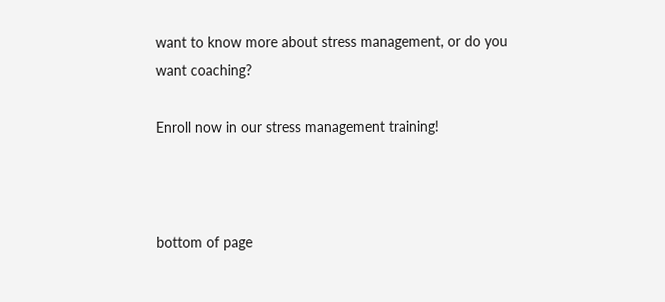want to know more about stress management, or do you want coaching?

Enroll now in our stress management training!



bottom of page